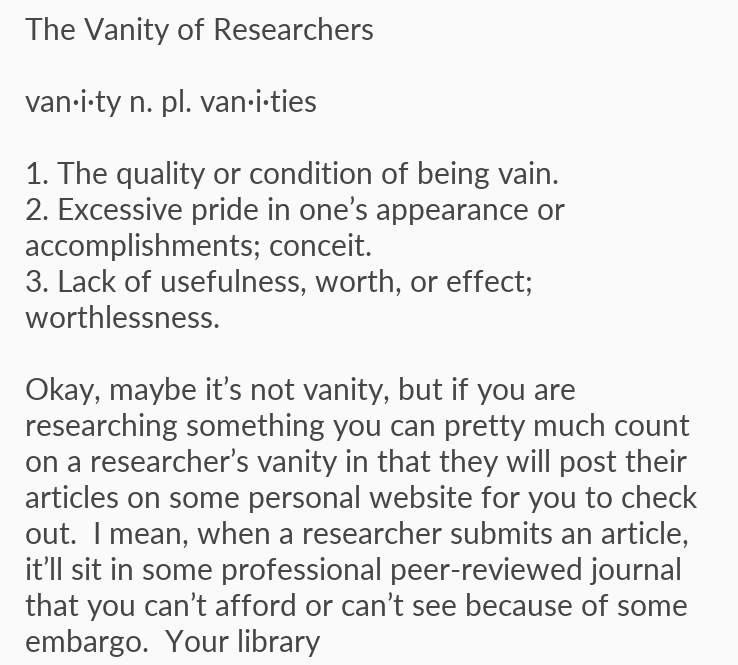The Vanity of Researchers

van·i·ty n. pl. van·i·ties

1. The quality or condition of being vain.
2. Excessive pride in one’s appearance or accomplishments; conceit.
3. Lack of usefulness, worth, or effect; worthlessness.

Okay, maybe it’s not vanity, but if you are researching something you can pretty much count on a researcher’s vanity in that they will post their articles on some personal website for you to check out.  I mean, when a researcher submits an article, it’ll sit in some professional peer-reviewed journal that you can’t afford or can’t see because of some embargo.  Your library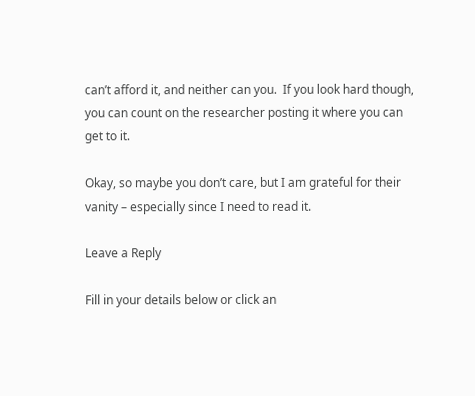can’t afford it, and neither can you.  If you look hard though, you can count on the researcher posting it where you can get to it.

Okay, so maybe you don’t care, but I am grateful for their vanity – especially since I need to read it.

Leave a Reply

Fill in your details below or click an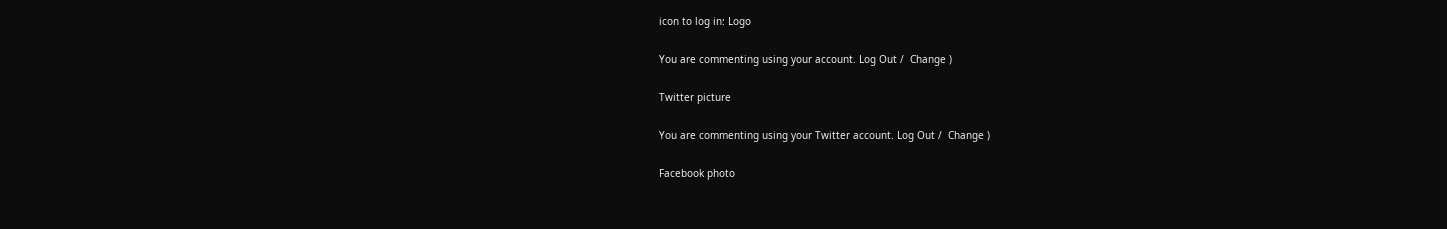icon to log in: Logo

You are commenting using your account. Log Out /  Change )

Twitter picture

You are commenting using your Twitter account. Log Out /  Change )

Facebook photo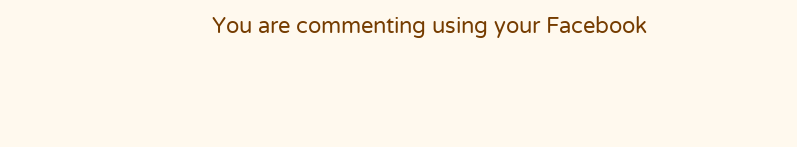You are commenting using your Facebook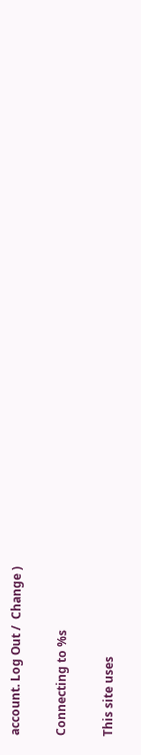account. Log Out /  Change )

Connecting to %s

This site uses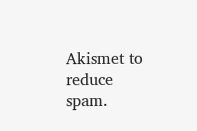Akismet to reduce spam.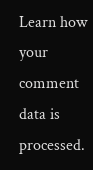Learn how your comment data is processed.